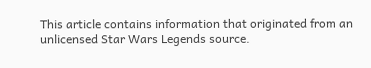This article contains information that originated from an unlicensed Star Wars Legends source.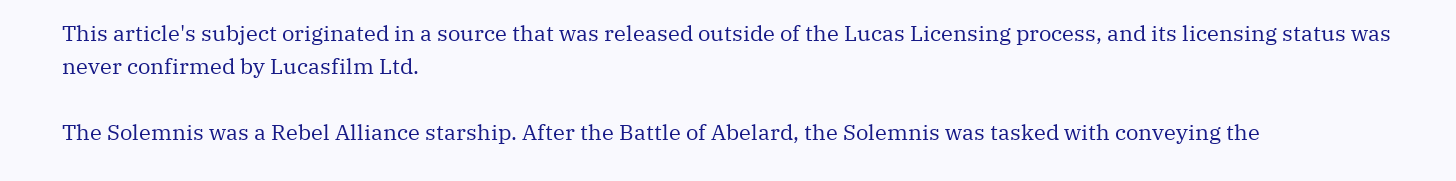This article's subject originated in a source that was released outside of the Lucas Licensing process, and its licensing status was never confirmed by Lucasfilm Ltd.

The Solemnis was a Rebel Alliance starship. After the Battle of Abelard, the Solemnis was tasked with conveying the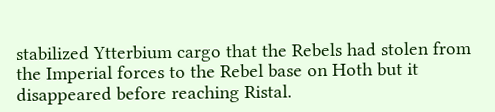stabilized Ytterbium cargo that the Rebels had stolen from the Imperial forces to the Rebel base on Hoth but it disappeared before reaching Ristal.